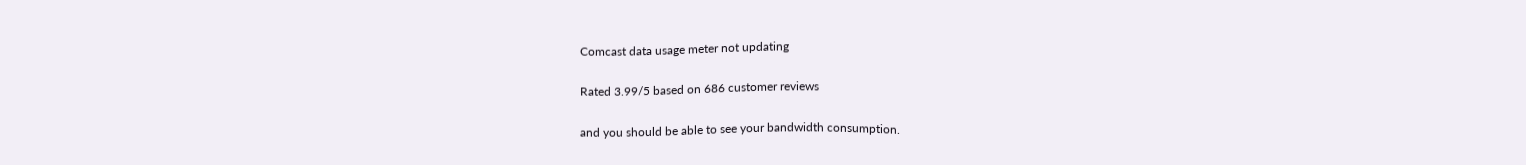Comcast data usage meter not updating

Rated 3.99/5 based on 686 customer reviews

and you should be able to see your bandwidth consumption.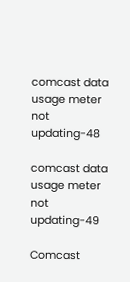comcast data usage meter not updating-48

comcast data usage meter not updating-49

Comcast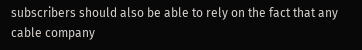subscribers should also be able to rely on the fact that any cable company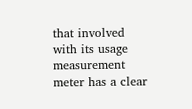that involved with its usage measurement meter has a clear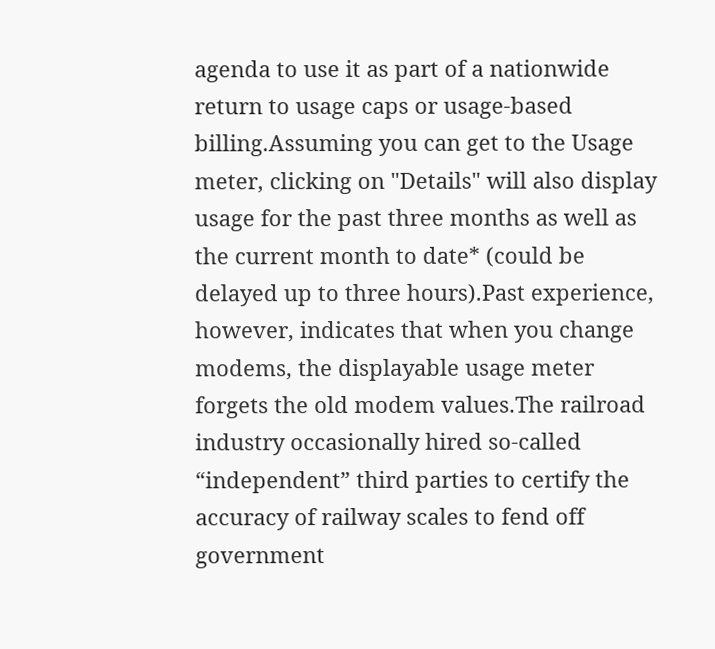agenda to use it as part of a nationwide return to usage caps or usage-based billing.Assuming you can get to the Usage meter, clicking on "Details" will also display usage for the past three months as well as the current month to date* (could be delayed up to three hours).Past experience, however, indicates that when you change modems, the displayable usage meter forgets the old modem values.The railroad industry occasionally hired so-called “independent” third parties to certify the accuracy of railway scales to fend off government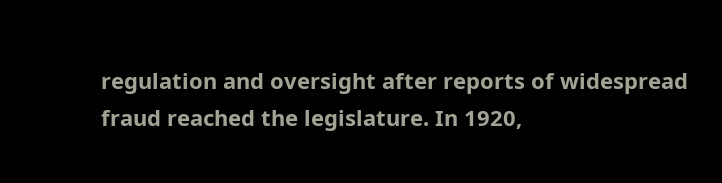regulation and oversight after reports of widespread fraud reached the legislature. In 1920,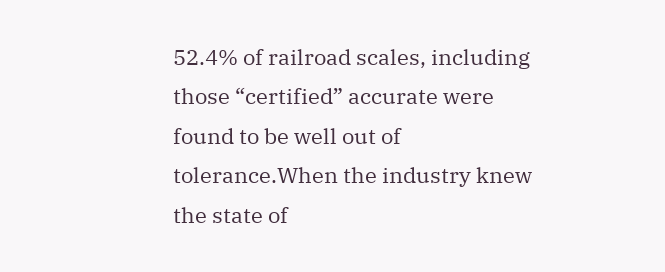52.4% of railroad scales, including those “certified” accurate were found to be well out of tolerance.When the industry knew the state of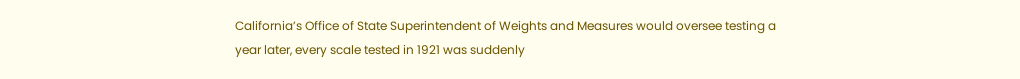California’s Office of State Superintendent of Weights and Measures would oversee testing a year later, every scale tested in 1921 was suddenly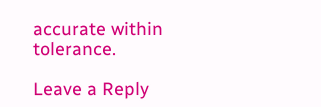accurate within tolerance.

Leave a Reply